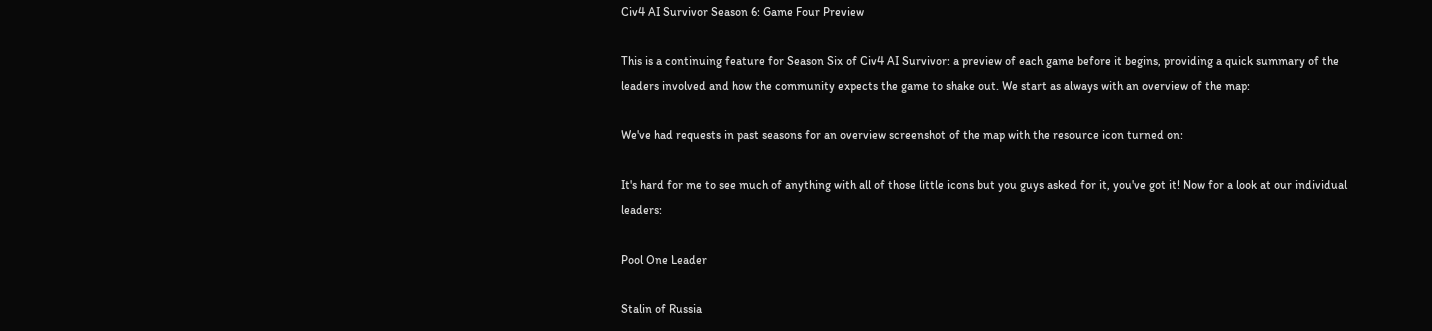Civ4 AI Survivor Season 6: Game Four Preview

This is a continuing feature for Season Six of Civ4 AI Survivor: a preview of each game before it begins, providing a quick summary of the leaders involved and how the community expects the game to shake out. We start as always with an overview of the map:

We've had requests in past seasons for an overview screenshot of the map with the resource icon turned on:

It's hard for me to see much of anything with all of those little icons but you guys asked for it, you've got it! Now for a look at our individual leaders:

Pool One Leader

Stalin of Russia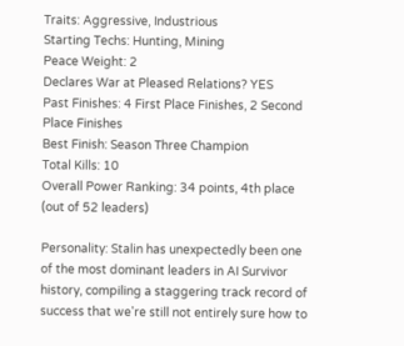Traits: Aggressive, Industrious
Starting Techs: Hunting, Mining
Peace Weight: 2
Declares War at Pleased Relations? YES
Past Finishes: 4 First Place Finishes, 2 Second Place Finishes
Best Finish: Season Three Champion
Total Kills: 10
Overall Power Ranking: 34 points, 4th place (out of 52 leaders)

Personality: Stalin has unexpectedly been one of the most dominant leaders in AI Survivor history, compiling a staggering track record of success that we're still not entirely sure how to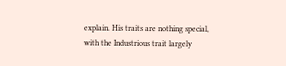explain. His traits are nothing special, with the Industrious trait largely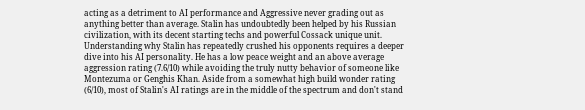acting as a detriment to AI performance and Aggressive never grading out as anything better than average. Stalin has undoubtedly been helped by his Russian civilization, with its decent starting techs and powerful Cossack unique unit. Understanding why Stalin has repeatedly crushed his opponents requires a deeper dive into his AI personality. He has a low peace weight and an above average aggression rating (7.6/10) while avoiding the truly nutty behavior of someone like Montezuma or Genghis Khan. Aside from a somewhat high build wonder rating (6/10), most of Stalin's AI ratings are in the middle of the spectrum and don't stand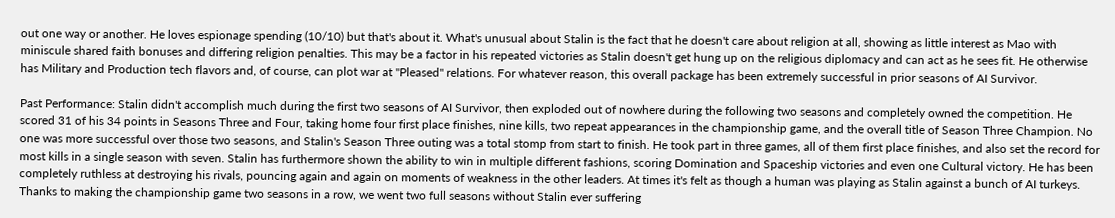out one way or another. He loves espionage spending (10/10) but that's about it. What's unusual about Stalin is the fact that he doesn't care about religion at all, showing as little interest as Mao with miniscule shared faith bonuses and differing religion penalties. This may be a factor in his repeated victories as Stalin doesn't get hung up on the religious diplomacy and can act as he sees fit. He otherwise has Military and Production tech flavors and, of course, can plot war at "Pleased" relations. For whatever reason, this overall package has been extremely successful in prior seasons of AI Survivor.

Past Performance: Stalin didn't accomplish much during the first two seasons of AI Survivor, then exploded out of nowhere during the following two seasons and completely owned the competition. He scored 31 of his 34 points in Seasons Three and Four, taking home four first place finishes, nine kills, two repeat appearances in the championship game, and the overall title of Season Three Champion. No one was more successful over those two seasons, and Stalin's Season Three outing was a total stomp from start to finish. He took part in three games, all of them first place finishes, and also set the record for most kills in a single season with seven. Stalin has furthermore shown the ability to win in multiple different fashions, scoring Domination and Spaceship victories and even one Cultural victory. He has been completely ruthless at destroying his rivals, pouncing again and again on moments of weakness in the other leaders. At times it's felt as though a human was playing as Stalin against a bunch of AI turkeys. Thanks to making the championship game two seasons in a row, we went two full seasons without Stalin ever suffering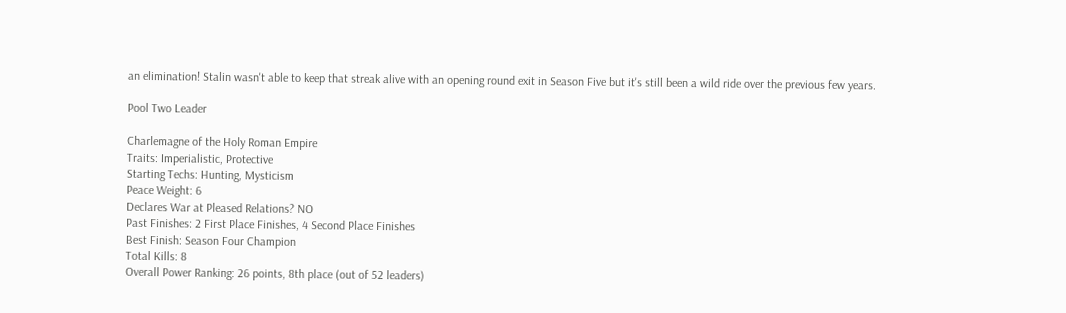an elimination! Stalin wasn't able to keep that streak alive with an opening round exit in Season Five but it's still been a wild ride over the previous few years.

Pool Two Leader

Charlemagne of the Holy Roman Empire
Traits: Imperialistic, Protective
Starting Techs: Hunting, Mysticism
Peace Weight: 6
Declares War at Pleased Relations? NO
Past Finishes: 2 First Place Finishes, 4 Second Place Finishes
Best Finish: Season Four Champion
Total Kills: 8
Overall Power Ranking: 26 points, 8th place (out of 52 leaders)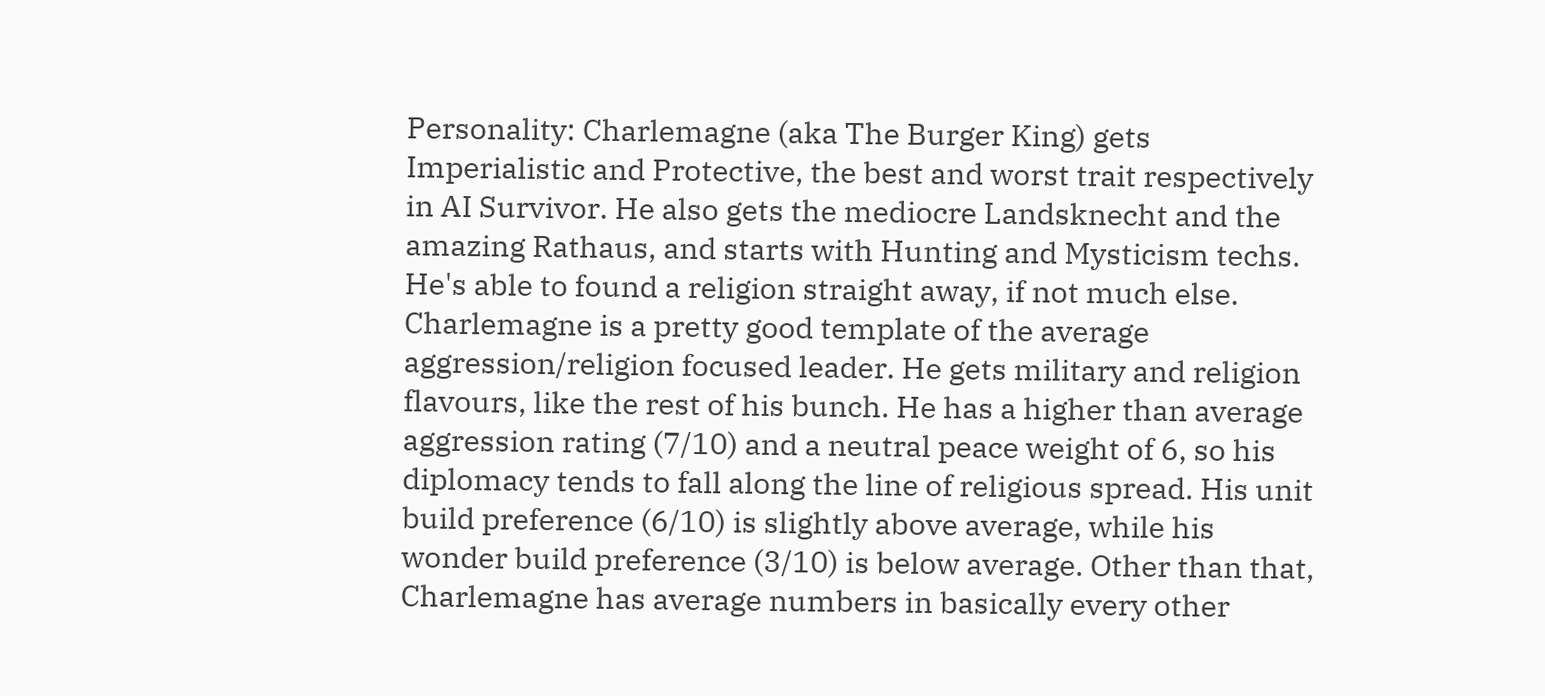Personality: Charlemagne (aka The Burger King) gets Imperialistic and Protective, the best and worst trait respectively in AI Survivor. He also gets the mediocre Landsknecht and the amazing Rathaus, and starts with Hunting and Mysticism techs. He's able to found a religion straight away, if not much else. Charlemagne is a pretty good template of the average aggression/religion focused leader. He gets military and religion flavours, like the rest of his bunch. He has a higher than average aggression rating (7/10) and a neutral peace weight of 6, so his diplomacy tends to fall along the line of religious spread. His unit build preference (6/10) is slightly above average, while his wonder build preference (3/10) is below average. Other than that, Charlemagne has average numbers in basically every other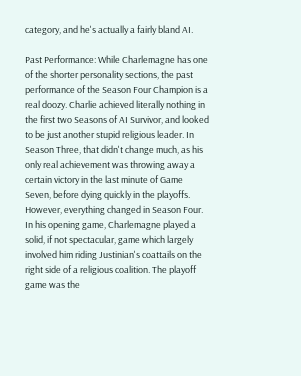category, and he's actually a fairly bland AI.

Past Performance: While Charlemagne has one of the shorter personality sections, the past performance of the Season Four Champion is a real doozy. Charlie achieved literally nothing in the first two Seasons of AI Survivor, and looked to be just another stupid religious leader. In Season Three, that didn't change much, as his only real achievement was throwing away a certain victory in the last minute of Game Seven, before dying quickly in the playoffs. However, everything changed in Season Four. In his opening game, Charlemagne played a solid, if not spectacular, game which largely involved him riding Justinian's coattails on the right side of a religious coalition. The playoff game was the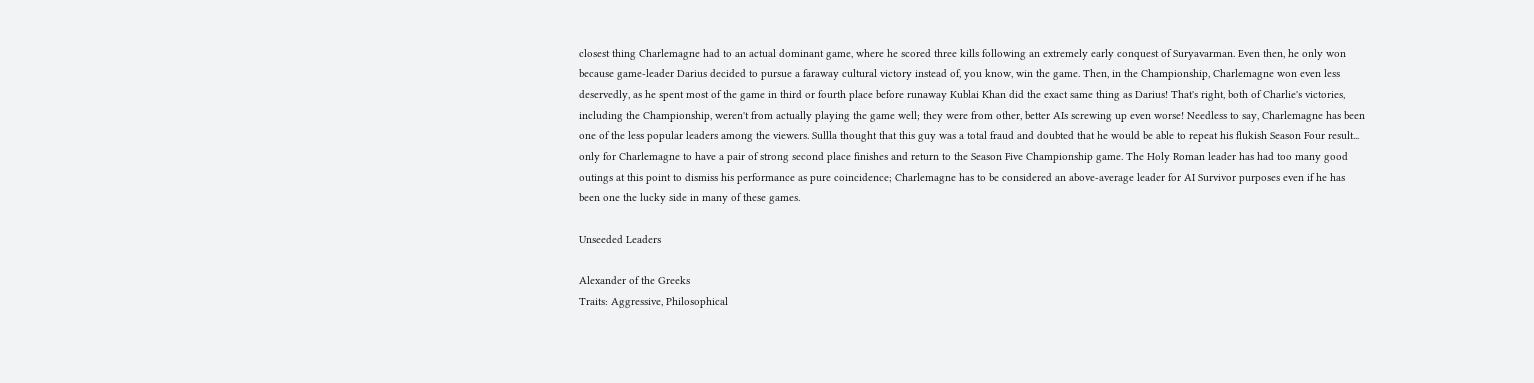closest thing Charlemagne had to an actual dominant game, where he scored three kills following an extremely early conquest of Suryavarman. Even then, he only won because game-leader Darius decided to pursue a faraway cultural victory instead of, you know, win the game. Then, in the Championship, Charlemagne won even less deservedly, as he spent most of the game in third or fourth place before runaway Kublai Khan did the exact same thing as Darius! That's right, both of Charlie's victories, including the Championship, weren't from actually playing the game well; they were from other, better AIs screwing up even worse! Needless to say, Charlemagne has been one of the less popular leaders among the viewers. Sullla thought that this guy was a total fraud and doubted that he would be able to repeat his flukish Season Four result... only for Charlemagne to have a pair of strong second place finishes and return to the Season Five Championship game. The Holy Roman leader has had too many good outings at this point to dismiss his performance as pure coincidence; Charlemagne has to be considered an above-average leader for AI Survivor purposes even if he has been one the lucky side in many of these games.

Unseeded Leaders

Alexander of the Greeks
Traits: Aggressive, Philosophical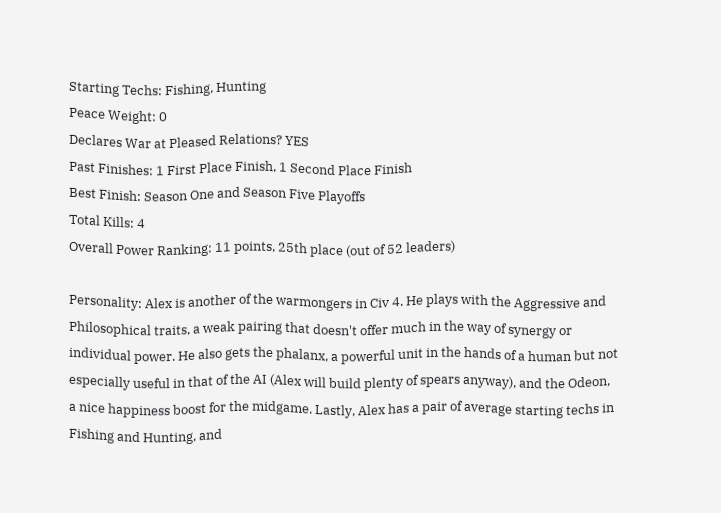Starting Techs: Fishing, Hunting
Peace Weight: 0
Declares War at Pleased Relations? YES
Past Finishes: 1 First Place Finish, 1 Second Place Finish
Best Finish: Season One and Season Five Playoffs
Total Kills: 4
Overall Power Ranking: 11 points, 25th place (out of 52 leaders)

Personality: Alex is another of the warmongers in Civ 4. He plays with the Aggressive and Philosophical traits, a weak pairing that doesn't offer much in the way of synergy or individual power. He also gets the phalanx, a powerful unit in the hands of a human but not especially useful in that of the AI (Alex will build plenty of spears anyway), and the Odeon, a nice happiness boost for the midgame. Lastly, Alex has a pair of average starting techs in Fishing and Hunting, and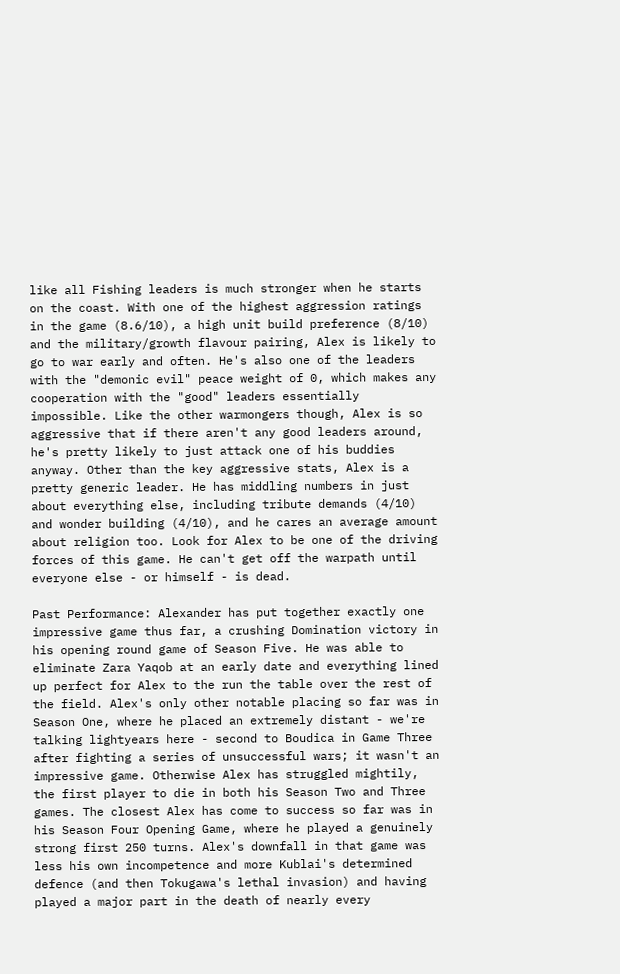like all Fishing leaders is much stronger when he starts on the coast. With one of the highest aggression ratings in the game (8.6/10), a high unit build preference (8/10) and the military/growth flavour pairing, Alex is likely to go to war early and often. He's also one of the leaders with the "demonic evil" peace weight of 0, which makes any cooperation with the "good" leaders essentially impossible. Like the other warmongers though, Alex is so aggressive that if there aren't any good leaders around, he's pretty likely to just attack one of his buddies anyway. Other than the key aggressive stats, Alex is a pretty generic leader. He has middling numbers in just about everything else, including tribute demands (4/10) and wonder building (4/10), and he cares an average amount about religion too. Look for Alex to be one of the driving forces of this game. He can't get off the warpath until everyone else - or himself - is dead.

Past Performance: Alexander has put together exactly one impressive game thus far, a crushing Domination victory in his opening round game of Season Five. He was able to eliminate Zara Yaqob at an early date and everything lined up perfect for Alex to the run the table over the rest of the field. Alex's only other notable placing so far was in Season One, where he placed an extremely distant - we're talking lightyears here - second to Boudica in Game Three after fighting a series of unsuccessful wars; it wasn't an impressive game. Otherwise Alex has struggled mightily, the first player to die in both his Season Two and Three games. The closest Alex has come to success so far was in his Season Four Opening Game, where he played a genuinely strong first 250 turns. Alex's downfall in that game was less his own incompetence and more Kublai's determined defence (and then Tokugawa's lethal invasion) and having played a major part in the death of nearly every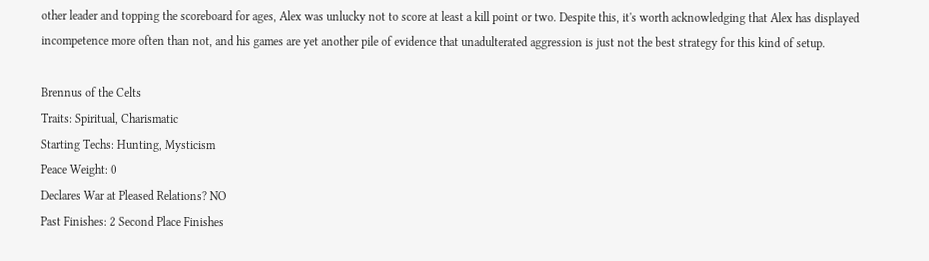other leader and topping the scoreboard for ages, Alex was unlucky not to score at least a kill point or two. Despite this, it's worth acknowledging that Alex has displayed incompetence more often than not, and his games are yet another pile of evidence that unadulterated aggression is just not the best strategy for this kind of setup.

Brennus of the Celts
Traits: Spiritual, Charismatic
Starting Techs: Hunting, Mysticism
Peace Weight: 0
Declares War at Pleased Relations? NO
Past Finishes: 2 Second Place Finishes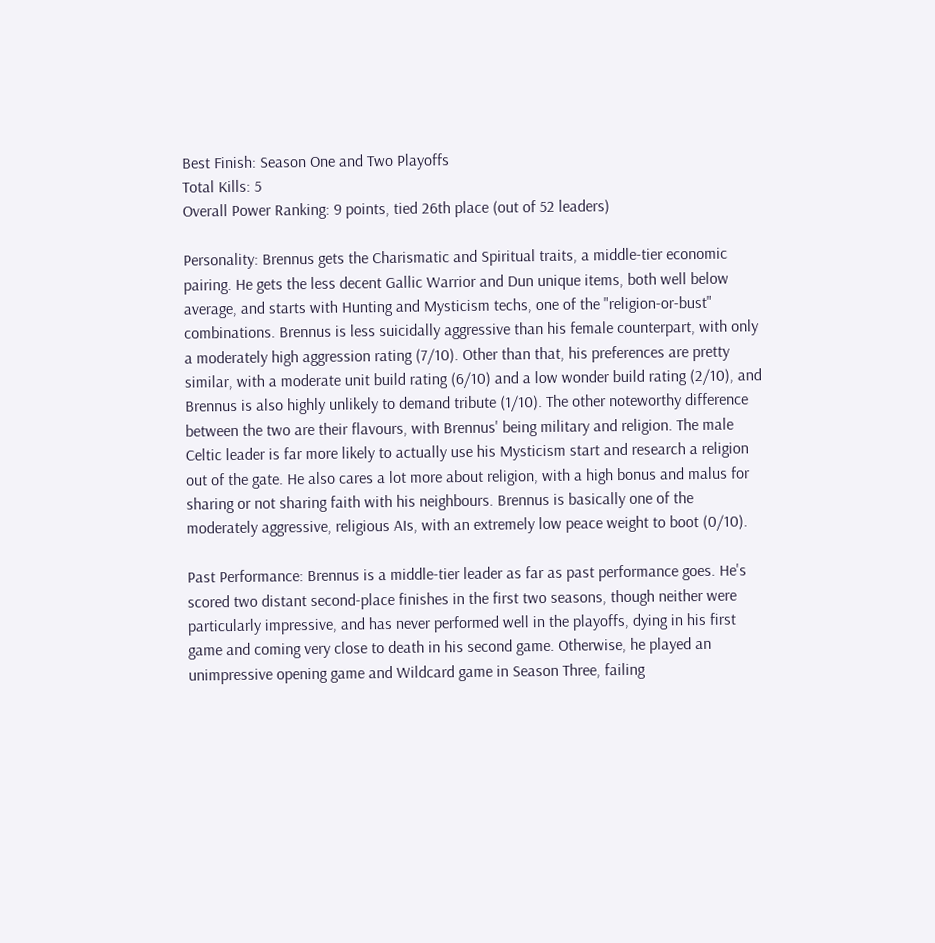Best Finish: Season One and Two Playoffs
Total Kills: 5
Overall Power Ranking: 9 points, tied 26th place (out of 52 leaders)

Personality: Brennus gets the Charismatic and Spiritual traits, a middle-tier economic pairing. He gets the less decent Gallic Warrior and Dun unique items, both well below average, and starts with Hunting and Mysticism techs, one of the "religion-or-bust" combinations. Brennus is less suicidally aggressive than his female counterpart, with only a moderately high aggression rating (7/10). Other than that, his preferences are pretty similar, with a moderate unit build rating (6/10) and a low wonder build rating (2/10), and Brennus is also highly unlikely to demand tribute (1/10). The other noteworthy difference between the two are their flavours, with Brennus' being military and religion. The male Celtic leader is far more likely to actually use his Mysticism start and research a religion out of the gate. He also cares a lot more about religion, with a high bonus and malus for sharing or not sharing faith with his neighbours. Brennus is basically one of the moderately aggressive, religious AIs, with an extremely low peace weight to boot (0/10).

Past Performance: Brennus is a middle-tier leader as far as past performance goes. He's scored two distant second-place finishes in the first two seasons, though neither were particularly impressive, and has never performed well in the playoffs, dying in his first game and coming very close to death in his second game. Otherwise, he played an unimpressive opening game and Wildcard game in Season Three, failing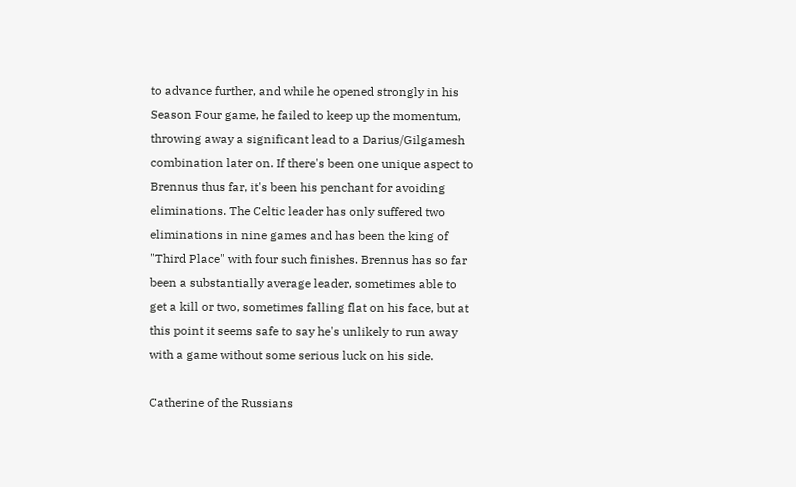to advance further, and while he opened strongly in his Season Four game, he failed to keep up the momentum, throwing away a significant lead to a Darius/Gilgamesh combination later on. If there's been one unique aspect to Brennus thus far, it's been his penchant for avoiding eliminations. The Celtic leader has only suffered two eliminations in nine games and has been the king of "Third Place" with four such finishes. Brennus has so far been a substantially average leader, sometimes able to get a kill or two, sometimes falling flat on his face, but at this point it seems safe to say he's unlikely to run away with a game without some serious luck on his side.

Catherine of the Russians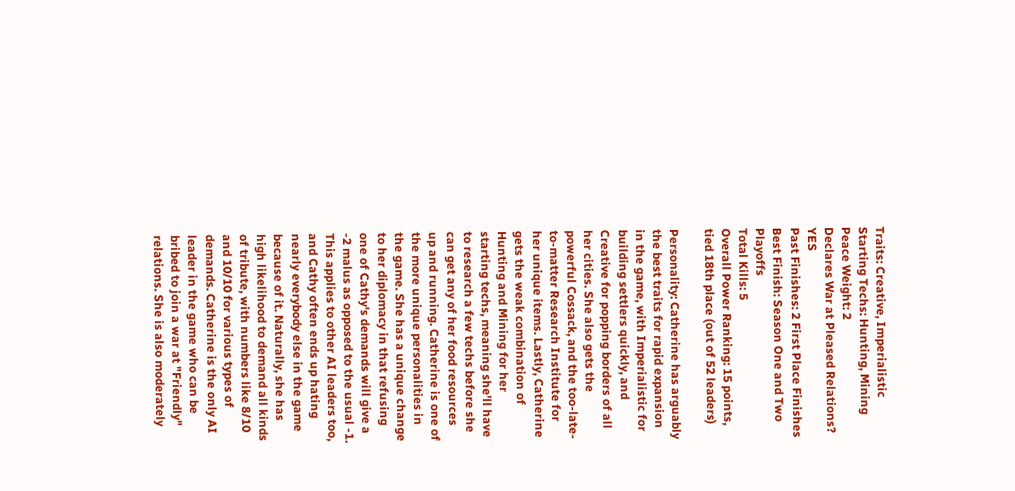Traits: Creative, Imperialistic
Starting Techs: Hunting, Mining
Peace Weight: 2
Declares War at Pleased Relations? YES
Past Finishes: 2 First Place Finishes
Best Finish: Season One and Two Playoffs
Total Kills: 5
Overall Power Ranking: 15 points, tied 18th place (out of 52 leaders)

Personality: Catherine has arguably the best traits for rapid expansion in the game, with Imperialistic for building settlers quickly, and Creative for popping borders of all her cities. She also gets the powerful Cossack, and the too-late-to-matter Research Institute for her unique items. Lastly, Catherine gets the weak combination of Hunting and Mining for her starting techs, meaning she'll have to research a few techs before she can get any of her food resources up and running. Catherine is one of the more unique personalities in the game. She has a unique change to her diplomacy in that refusing one of Cathy's demands will give a -2 malus as opposed to the usual -1. This applies to other AI leaders too, and Cathy often ends up hating nearly everybody else in the game because of it. Naturally, she has high likelihood to demand all kinds of tribute, with numbers like 8/10 and 10/10 for various types of demands. Catherine is the only AI leader in the game who can be bribed to join a war at "Friendly" relations. She is also moderately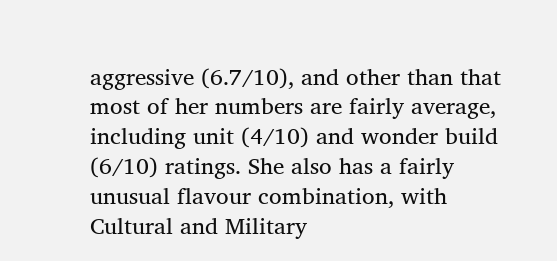aggressive (6.7/10), and other than that most of her numbers are fairly average, including unit (4/10) and wonder build (6/10) ratings. She also has a fairly unusual flavour combination, with Cultural and Military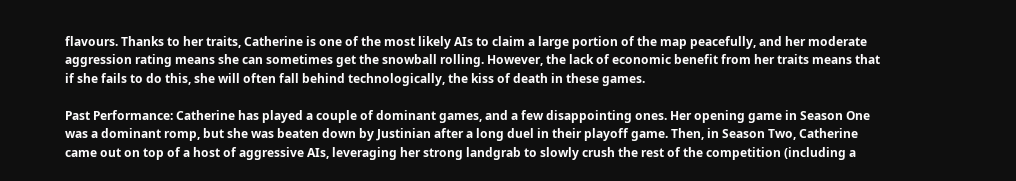flavours. Thanks to her traits, Catherine is one of the most likely AIs to claim a large portion of the map peacefully, and her moderate aggression rating means she can sometimes get the snowball rolling. However, the lack of economic benefit from her traits means that if she fails to do this, she will often fall behind technologically, the kiss of death in these games.

Past Performance: Catherine has played a couple of dominant games, and a few disappointing ones. Her opening game in Season One was a dominant romp, but she was beaten down by Justinian after a long duel in their playoff game. Then, in Season Two, Catherine came out on top of a host of aggressive AIs, leveraging her strong landgrab to slowly crush the rest of the competition (including a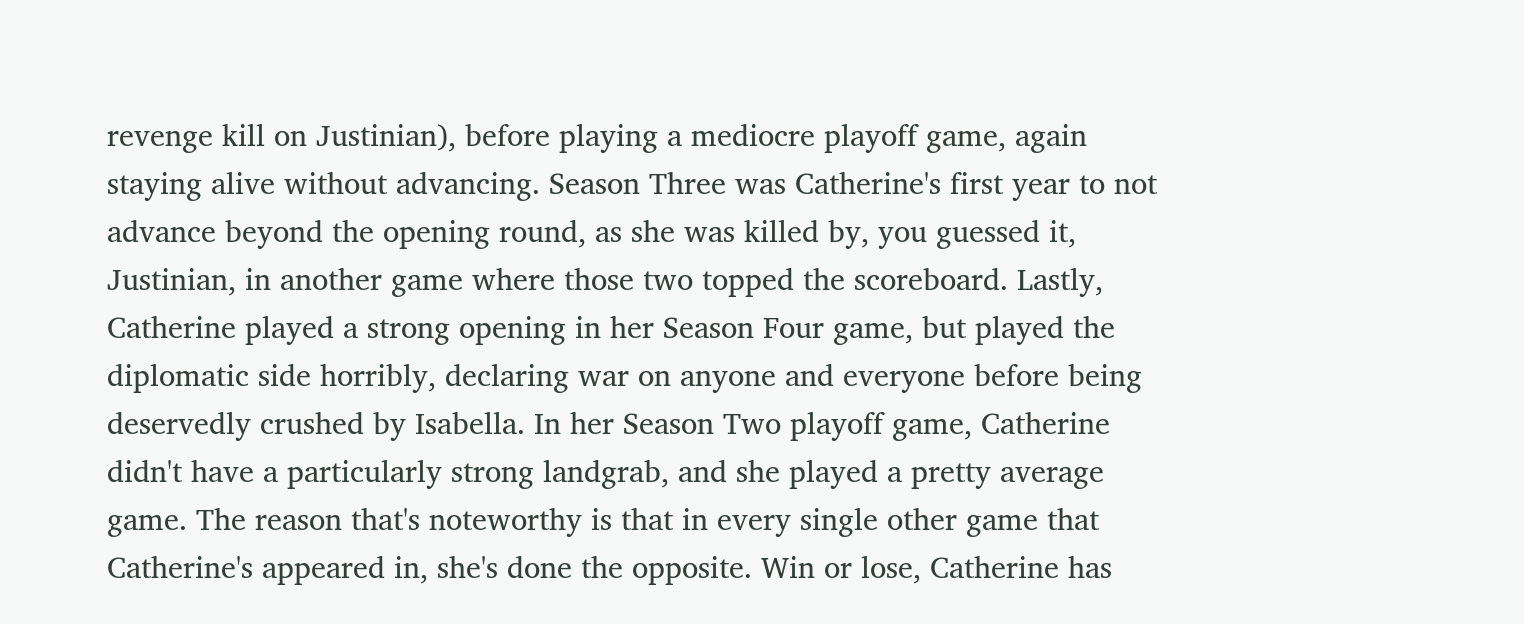revenge kill on Justinian), before playing a mediocre playoff game, again staying alive without advancing. Season Three was Catherine's first year to not advance beyond the opening round, as she was killed by, you guessed it, Justinian, in another game where those two topped the scoreboard. Lastly, Catherine played a strong opening in her Season Four game, but played the diplomatic side horribly, declaring war on anyone and everyone before being deservedly crushed by Isabella. In her Season Two playoff game, Catherine didn't have a particularly strong landgrab, and she played a pretty average game. The reason that's noteworthy is that in every single other game that Catherine's appeared in, she's done the opposite. Win or lose, Catherine has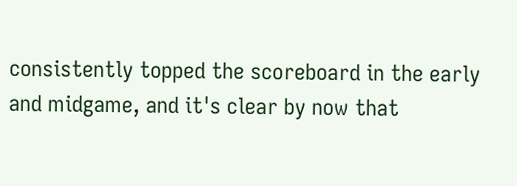consistently topped the scoreboard in the early and midgame, and it's clear by now that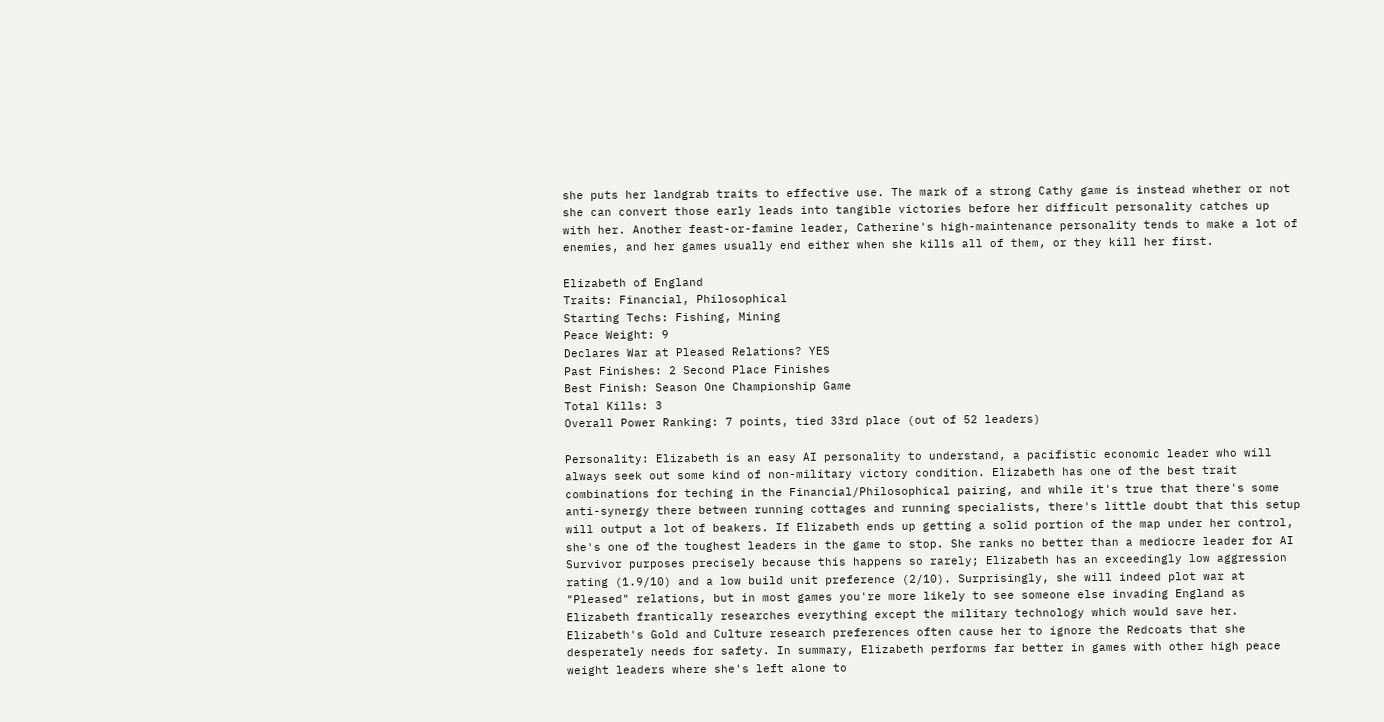she puts her landgrab traits to effective use. The mark of a strong Cathy game is instead whether or not she can convert those early leads into tangible victories before her difficult personality catches up with her. Another feast-or-famine leader, Catherine's high-maintenance personality tends to make a lot of enemies, and her games usually end either when she kills all of them, or they kill her first.

Elizabeth of England
Traits: Financial, Philosophical
Starting Techs: Fishing, Mining
Peace Weight: 9
Declares War at Pleased Relations? YES
Past Finishes: 2 Second Place Finishes
Best Finish: Season One Championship Game
Total Kills: 3
Overall Power Ranking: 7 points, tied 33rd place (out of 52 leaders)

Personality: Elizabeth is an easy AI personality to understand, a pacifistic economic leader who will always seek out some kind of non-military victory condition. Elizabeth has one of the best trait combinations for teching in the Financial/Philosophical pairing, and while it's true that there's some anti-synergy there between running cottages and running specialists, there's little doubt that this setup will output a lot of beakers. If Elizabeth ends up getting a solid portion of the map under her control, she's one of the toughest leaders in the game to stop. She ranks no better than a mediocre leader for AI Survivor purposes precisely because this happens so rarely; Elizabeth has an exceedingly low aggression rating (1.9/10) and a low build unit preference (2/10). Surprisingly, she will indeed plot war at "Pleased" relations, but in most games you're more likely to see someone else invading England as Elizabeth frantically researches everything except the military technology which would save her. Elizabeth's Gold and Culture research preferences often cause her to ignore the Redcoats that she desperately needs for safety. In summary, Elizabeth performs far better in games with other high peace weight leaders where she's left alone to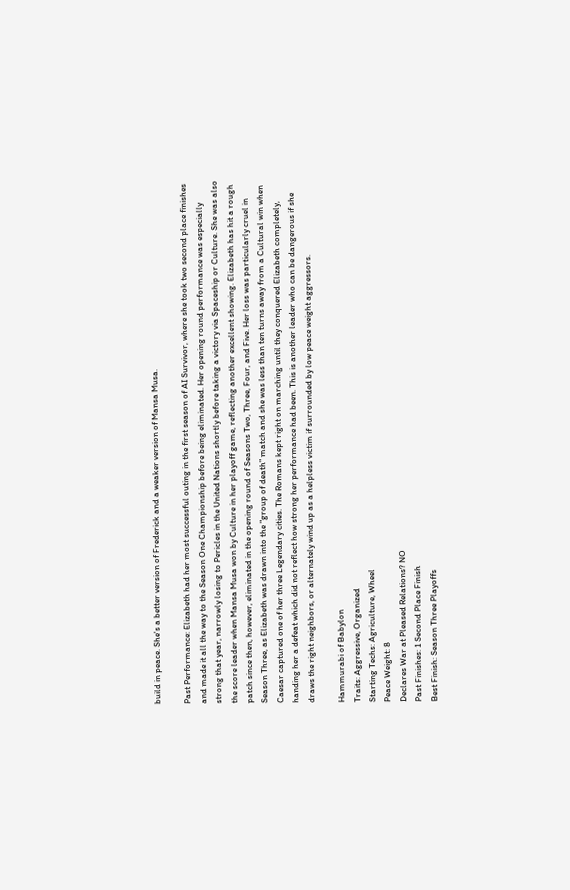build in peace. She's a better version of Frederick and a weaker version of Mansa Musa.

Past Performance: Elizabeth had her most successful outing in the first season of AI Survivor, where she took two second place finishes and made it all the way to the Season One Championship before being eliminated. Her opening round performance was especially strong that year, narrowly losing to Pericles in the United Nations shortly before taking a victory via Spaceship or Culture. She was also the score leader when Mansa Musa won by Culture in her playoff game, reflecting another excellent showing. Elizabeth has hit a rough patch since then, however, eliminated in the opening round of Seasons Two, Three, Four, and Five. Her loss was particularly cruel in Season Three, as Elizabeth was drawn into the "group of death" match and she was less than ten turns away from a Cultural win when Caesar captured one of her three Legendary cities. The Romans kept right on marching until they conquered Elizabeth completely, handing her a defeat which did not reflect how strong her performance had been. This is another leader who can be dangerous if she draws the right neighbors, or alternately wind up as a helpless victim if surrounded by low peace weight aggressors.

Hammurabi of Babylon
Traits: Aggressive, Organized
Starting Techs: Agriculture, Wheel
Peace Weight: 8
Declares War at Pleased Relations? NO
Past Finishes: 1 Second Place Finish
Best Finish: Season Three Playoffs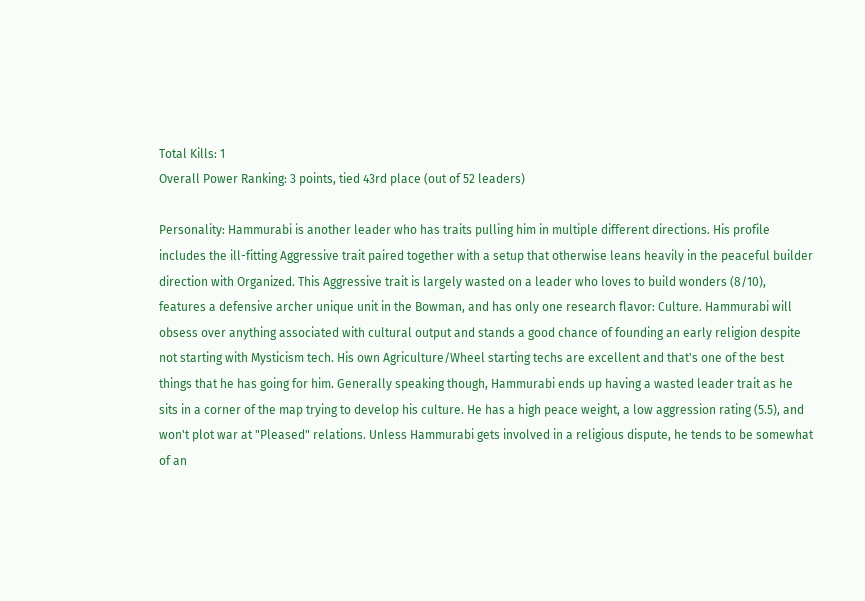Total Kills: 1
Overall Power Ranking: 3 points, tied 43rd place (out of 52 leaders)

Personality: Hammurabi is another leader who has traits pulling him in multiple different directions. His profile includes the ill-fitting Aggressive trait paired together with a setup that otherwise leans heavily in the peaceful builder direction with Organized. This Aggressive trait is largely wasted on a leader who loves to build wonders (8/10), features a defensive archer unique unit in the Bowman, and has only one research flavor: Culture. Hammurabi will obsess over anything associated with cultural output and stands a good chance of founding an early religion despite not starting with Mysticism tech. His own Agriculture/Wheel starting techs are excellent and that's one of the best things that he has going for him. Generally speaking though, Hammurabi ends up having a wasted leader trait as he sits in a corner of the map trying to develop his culture. He has a high peace weight, a low aggression rating (5.5), and won't plot war at "Pleased" relations. Unless Hammurabi gets involved in a religious dispute, he tends to be somewhat of an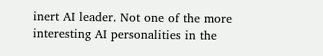inert AI leader. Not one of the more interesting AI personalities in the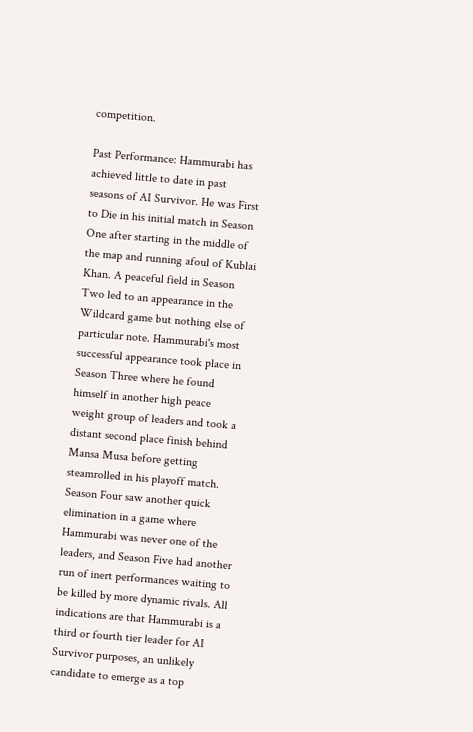competition.

Past Performance: Hammurabi has achieved little to date in past seasons of AI Survivor. He was First to Die in his initial match in Season One after starting in the middle of the map and running afoul of Kublai Khan. A peaceful field in Season Two led to an appearance in the Wildcard game but nothing else of particular note. Hammurabi's most successful appearance took place in Season Three where he found himself in another high peace weight group of leaders and took a distant second place finish behind Mansa Musa before getting steamrolled in his playoff match. Season Four saw another quick elimination in a game where Hammurabi was never one of the leaders, and Season Five had another run of inert performances waiting to be killed by more dynamic rivals. All indications are that Hammurabi is a third or fourth tier leader for AI Survivor purposes, an unlikely candidate to emerge as a top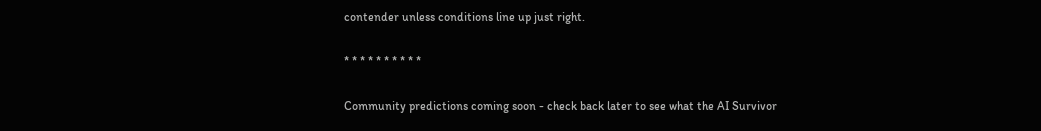contender unless conditions line up just right.

* * * * * * * * * *

Community predictions coming soon - check back later to see what the AI Survivor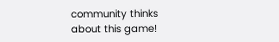community thinks about this game!